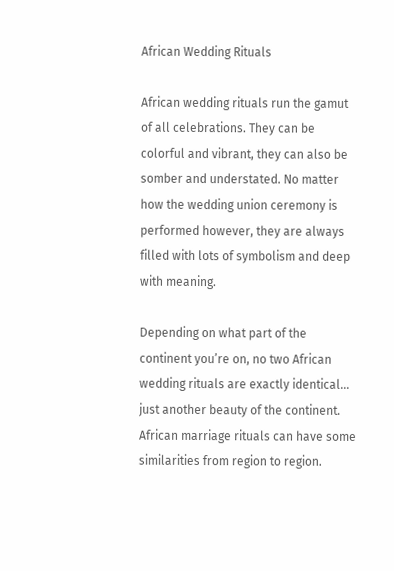African Wedding Rituals

African wedding rituals run the gamut of all celebrations. They can be colorful and vibrant, they can also be somber and understated. No matter how the wedding union ceremony is performed however, they are always filled with lots of symbolism and deep with meaning.

Depending on what part of the continent you’re on, no two African wedding rituals are exactly identical… just another beauty of the continent. African marriage rituals can have some similarities from region to region.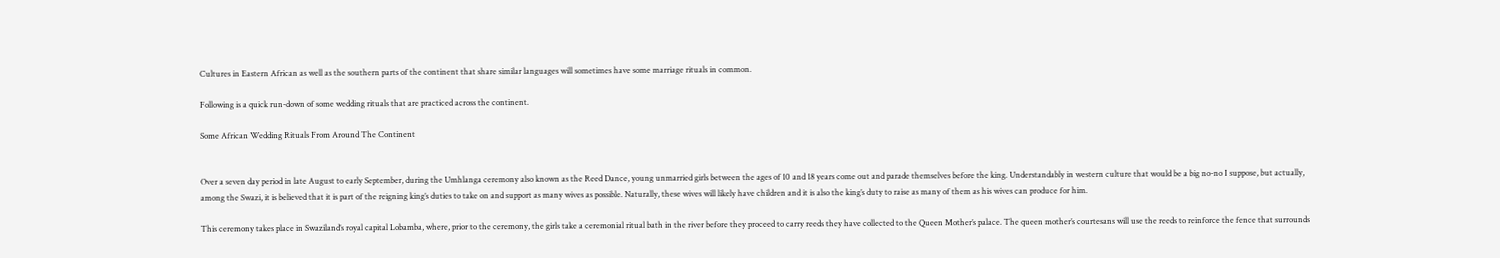Cultures in Eastern African as well as the southern parts of the continent that share similar languages will sometimes have some marriage rituals in common.

Following is a quick run-down of some wedding rituals that are practiced across the continent.

Some African Wedding Rituals From Around The Continent


Over a seven day period in late August to early September, during the Umhlanga ceremony also known as the Reed Dance, young unmarried girls between the ages of 10 and 18 years come out and parade themselves before the king. Understandably in western culture that would be a big no-no I suppose, but actually, among the Swazi, it is believed that it is part of the reigning king’s duties to take on and support as many wives as possible. Naturally, these wives will likely have children and it is also the king’s duty to raise as many of them as his wives can produce for him.

This ceremony takes place in Swaziland’s royal capital Lobamba, where, prior to the ceremony, the girls take a ceremonial ritual bath in the river before they proceed to carry reeds they have collected to the Queen Mother’s palace. The queen mother’s courtesans will use the reeds to reinforce the fence that surrounds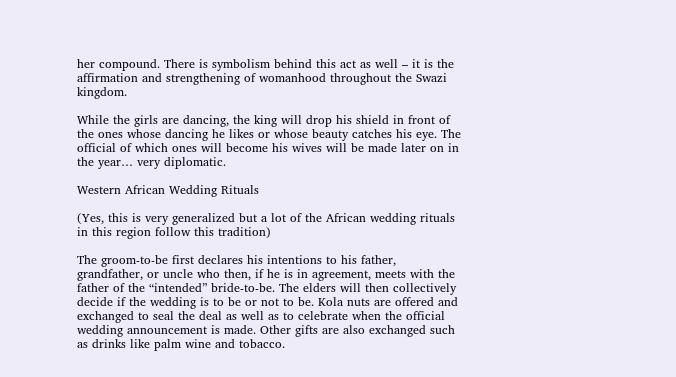her compound. There is symbolism behind this act as well – it is the affirmation and strengthening of womanhood throughout the Swazi kingdom.

While the girls are dancing, the king will drop his shield in front of the ones whose dancing he likes or whose beauty catches his eye. The official of which ones will become his wives will be made later on in the year… very diplomatic.

Western African Wedding Rituals

(Yes, this is very generalized but a lot of the African wedding rituals in this region follow this tradition)

The groom-to-be first declares his intentions to his father, grandfather, or uncle who then, if he is in agreement, meets with the father of the “intended” bride-to-be. The elders will then collectively decide if the wedding is to be or not to be. Kola nuts are offered and exchanged to seal the deal as well as to celebrate when the official wedding announcement is made. Other gifts are also exchanged such as drinks like palm wine and tobacco.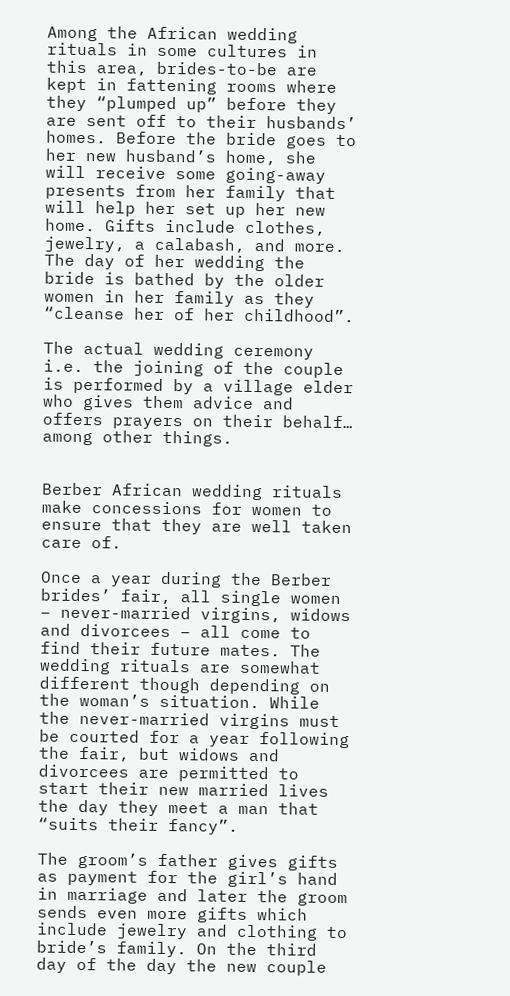Among the African wedding rituals in some cultures in this area, brides-to-be are kept in fattening rooms where they “plumped up” before they are sent off to their husbands’ homes. Before the bride goes to her new husband’s home, she will receive some going-away presents from her family that will help her set up her new home. Gifts include clothes, jewelry, a calabash, and more. The day of her wedding the bride is bathed by the older women in her family as they “cleanse her of her childhood”.

The actual wedding ceremony i.e. the joining of the couple is performed by a village elder who gives them advice and offers prayers on their behalf… among other things.


Berber African wedding rituals make concessions for women to ensure that they are well taken care of.

Once a year during the Berber brides’ fair, all single women – never-married virgins, widows and divorcees – all come to find their future mates. The wedding rituals are somewhat different though depending on the woman’s situation. While the never-married virgins must be courted for a year following the fair, but widows and divorcees are permitted to start their new married lives the day they meet a man that “suits their fancy”.

The groom’s father gives gifts as payment for the girl’s hand in marriage and later the groom sends even more gifts which include jewelry and clothing to bride’s family. On the third day of the day the new couple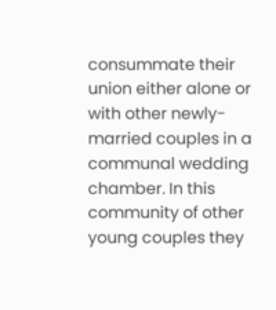consummate their union either alone or with other newly-married couples in a communal wedding chamber. In this community of other young couples they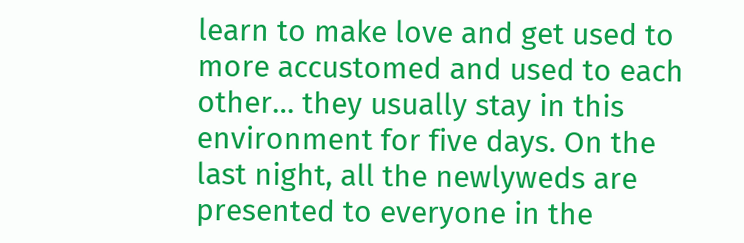learn to make love and get used to more accustomed and used to each other… they usually stay in this environment for five days. On the last night, all the newlyweds are presented to everyone in the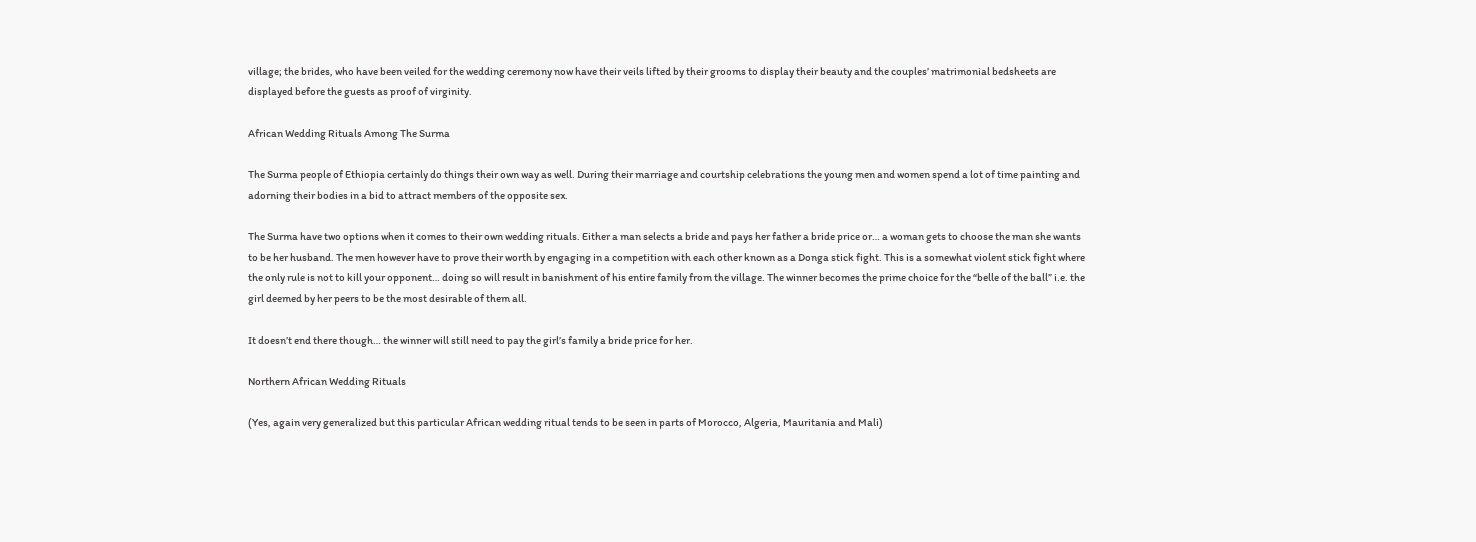village; the brides, who have been veiled for the wedding ceremony now have their veils lifted by their grooms to display their beauty and the couples’ matrimonial bedsheets are displayed before the guests as proof of virginity.

African Wedding Rituals Among The Surma

The Surma people of Ethiopia certainly do things their own way as well. During their marriage and courtship celebrations the young men and women spend a lot of time painting and adorning their bodies in a bid to attract members of the opposite sex.

The Surma have two options when it comes to their own wedding rituals. Either a man selects a bride and pays her father a bride price or… a woman gets to choose the man she wants to be her husband. The men however have to prove their worth by engaging in a competition with each other known as a Donga stick fight. This is a somewhat violent stick fight where the only rule is not to kill your opponent… doing so will result in banishment of his entire family from the village. The winner becomes the prime choice for the “belle of the ball” i.e. the girl deemed by her peers to be the most desirable of them all.

It doesn’t end there though… the winner will still need to pay the girl’s family a bride price for her.

Northern African Wedding Rituals

(Yes, again very generalized but this particular African wedding ritual tends to be seen in parts of Morocco, Algeria, Mauritania and Mali)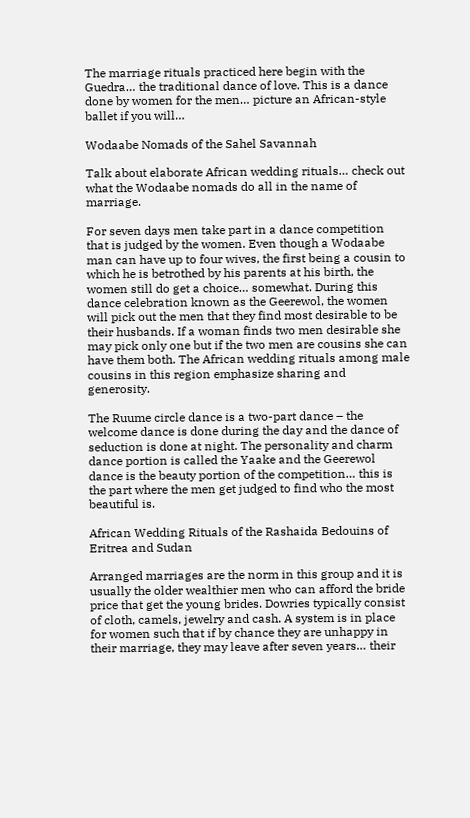The marriage rituals practiced here begin with the Guedra… the traditional dance of love. This is a dance done by women for the men… picture an African-style ballet if you will…

Wodaabe Nomads of the Sahel Savannah

Talk about elaborate African wedding rituals… check out what the Wodaabe nomads do all in the name of marriage.

For seven days men take part in a dance competition that is judged by the women. Even though a Wodaabe man can have up to four wives, the first being a cousin to which he is betrothed by his parents at his birth, the women still do get a choice… somewhat. During this dance celebration known as the Geerewol, the women will pick out the men that they find most desirable to be their husbands. If a woman finds two men desirable she may pick only one but if the two men are cousins she can have them both. The African wedding rituals among male cousins in this region emphasize sharing and generosity.

The Ruume circle dance is a two-part dance – the welcome dance is done during the day and the dance of seduction is done at night. The personality and charm dance portion is called the Yaake and the Geerewol dance is the beauty portion of the competition… this is the part where the men get judged to find who the most beautiful is.

African Wedding Rituals of the Rashaida Bedouins of Eritrea and Sudan

Arranged marriages are the norm in this group and it is usually the older wealthier men who can afford the bride price that get the young brides. Dowries typically consist of cloth, camels, jewelry and cash. A system is in place for women such that if by chance they are unhappy in their marriage, they may leave after seven years… their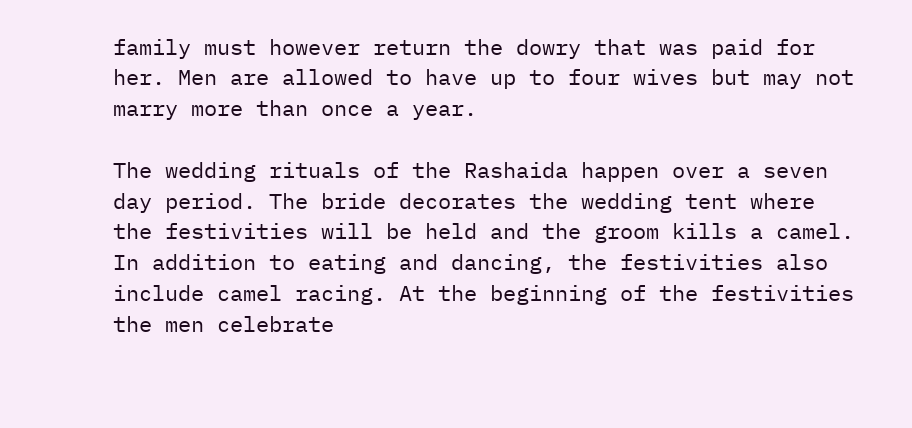family must however return the dowry that was paid for her. Men are allowed to have up to four wives but may not marry more than once a year.

The wedding rituals of the Rashaida happen over a seven day period. The bride decorates the wedding tent where the festivities will be held and the groom kills a camel. In addition to eating and dancing, the festivities also include camel racing. At the beginning of the festivities the men celebrate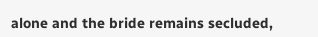alone and the bride remains secluded,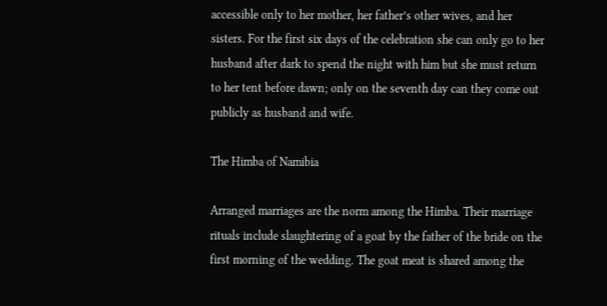accessible only to her mother, her father’s other wives, and her sisters. For the first six days of the celebration she can only go to her husband after dark to spend the night with him but she must return to her tent before dawn; only on the seventh day can they come out publicly as husband and wife.

The Himba of Namibia

Arranged marriages are the norm among the Himba. Their marriage rituals include slaughtering of a goat by the father of the bride on the first morning of the wedding. The goat meat is shared among the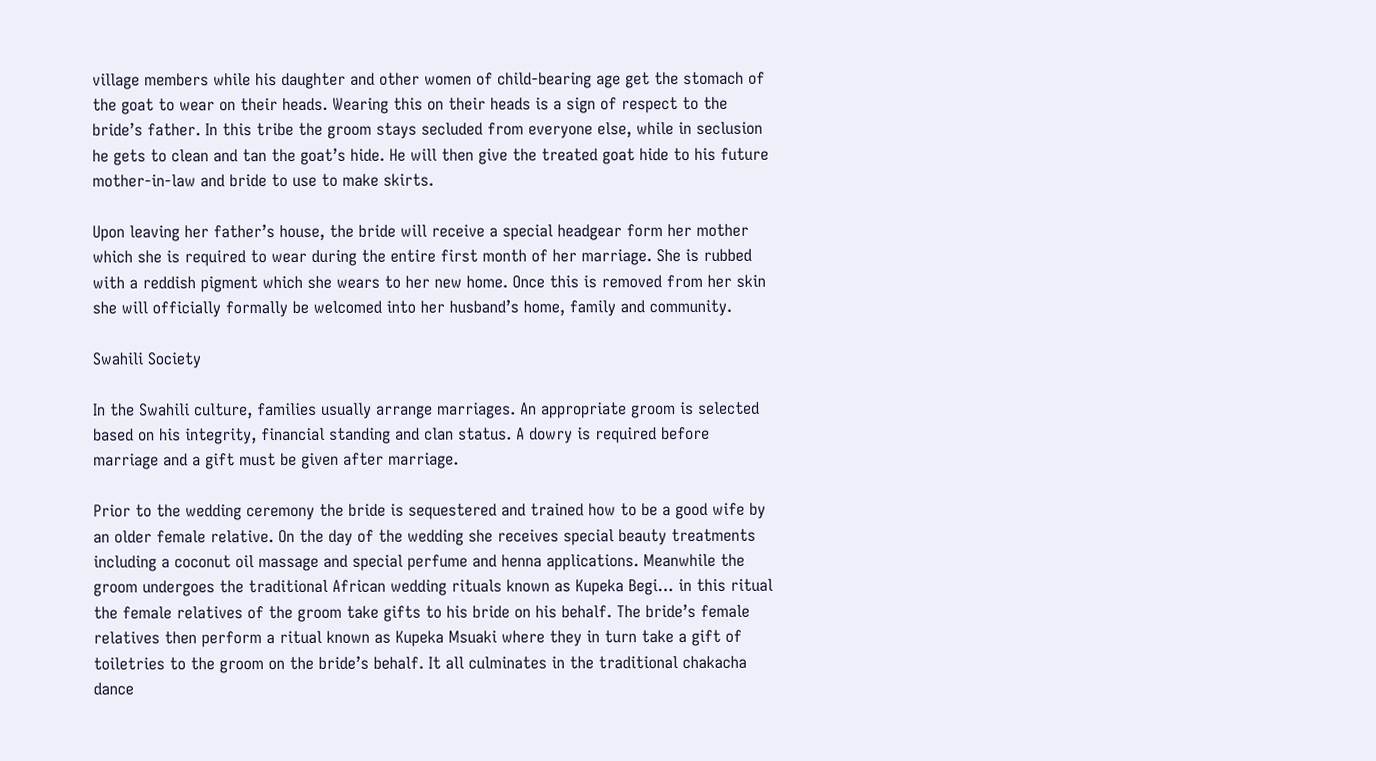village members while his daughter and other women of child-bearing age get the stomach of the goat to wear on their heads. Wearing this on their heads is a sign of respect to the bride’s father. In this tribe the groom stays secluded from everyone else, while in seclusion he gets to clean and tan the goat’s hide. He will then give the treated goat hide to his future mother-in-law and bride to use to make skirts.

Upon leaving her father’s house, the bride will receive a special headgear form her mother which she is required to wear during the entire first month of her marriage. She is rubbed with a reddish pigment which she wears to her new home. Once this is removed from her skin she will officially formally be welcomed into her husband’s home, family and community.

Swahili Society

In the Swahili culture, families usually arrange marriages. An appropriate groom is selected based on his integrity, financial standing and clan status. A dowry is required before marriage and a gift must be given after marriage.

Prior to the wedding ceremony the bride is sequestered and trained how to be a good wife by an older female relative. On the day of the wedding she receives special beauty treatments including a coconut oil massage and special perfume and henna applications. Meanwhile the groom undergoes the traditional African wedding rituals known as Kupeka Begi… in this ritual the female relatives of the groom take gifts to his bride on his behalf. The bride’s female relatives then perform a ritual known as Kupeka Msuaki where they in turn take a gift of toiletries to the groom on the bride’s behalf. It all culminates in the traditional chakacha dance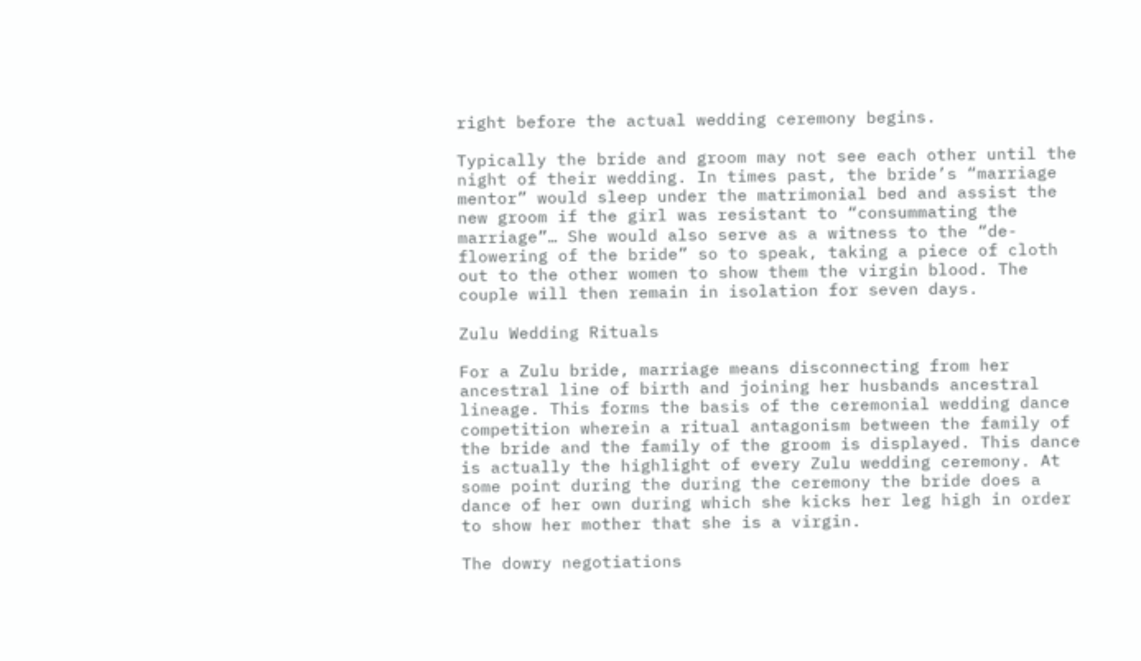right before the actual wedding ceremony begins.

Typically the bride and groom may not see each other until the night of their wedding. In times past, the bride’s “marriage mentor” would sleep under the matrimonial bed and assist the new groom if the girl was resistant to “consummating the marriage”… She would also serve as a witness to the “de-flowering of the bride” so to speak, taking a piece of cloth out to the other women to show them the virgin blood. The couple will then remain in isolation for seven days.

Zulu Wedding Rituals

For a Zulu bride, marriage means disconnecting from her ancestral line of birth and joining her husbands ancestral lineage. This forms the basis of the ceremonial wedding dance competition wherein a ritual antagonism between the family of the bride and the family of the groom is displayed. This dance is actually the highlight of every Zulu wedding ceremony. At some point during the during the ceremony the bride does a dance of her own during which she kicks her leg high in order to show her mother that she is a virgin.

The dowry negotiations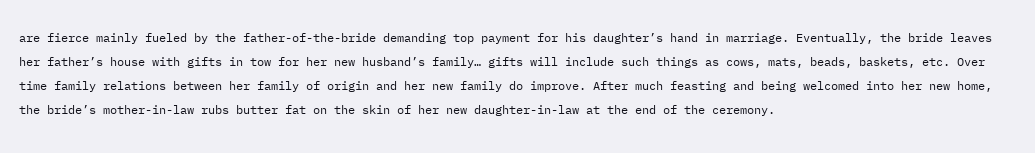are fierce mainly fueled by the father-of-the-bride demanding top payment for his daughter’s hand in marriage. Eventually, the bride leaves her father’s house with gifts in tow for her new husband’s family… gifts will include such things as cows, mats, beads, baskets, etc. Over time family relations between her family of origin and her new family do improve. After much feasting and being welcomed into her new home, the bride’s mother-in-law rubs butter fat on the skin of her new daughter-in-law at the end of the ceremony.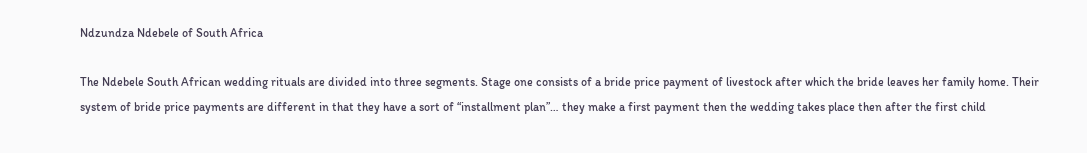Ndzundza Ndebele of South Africa

The Ndebele South African wedding rituals are divided into three segments. Stage one consists of a bride price payment of livestock after which the bride leaves her family home. Their system of bride price payments are different in that they have a sort of “installment plan”… they make a first payment then the wedding takes place then after the first child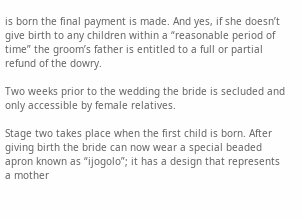is born the final payment is made. And yes, if she doesn’t give birth to any children within a “reasonable period of time” the groom’s father is entitled to a full or partial refund of the dowry.

Two weeks prior to the wedding the bride is secluded and only accessible by female relatives.

Stage two takes place when the first child is born. After giving birth the bride can now wear a special beaded apron known as “ijogolo”; it has a design that represents a mother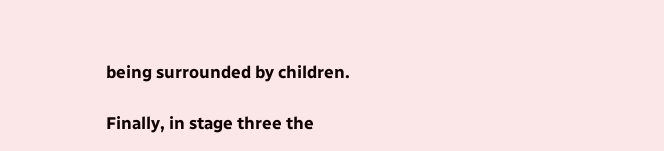being surrounded by children.

Finally, in stage three the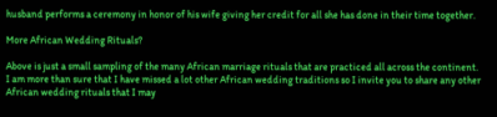husband performs a ceremony in honor of his wife giving her credit for all she has done in their time together.

More African Wedding Rituals?

Above is just a small sampling of the many African marriage rituals that are practiced all across the continent. I am more than sure that I have missed a lot other African wedding traditions so I invite you to share any other African wedding rituals that I may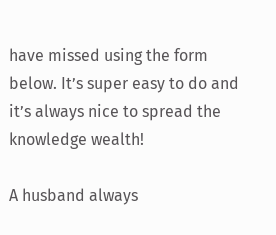have missed using the form below. It’s super easy to do and it’s always nice to spread the knowledge wealth!

A husband always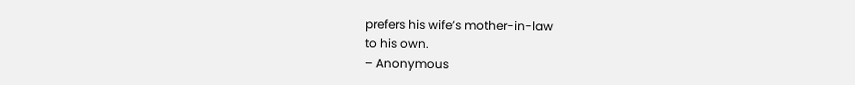prefers his wife’s mother-in-law
to his own.
– Anonymous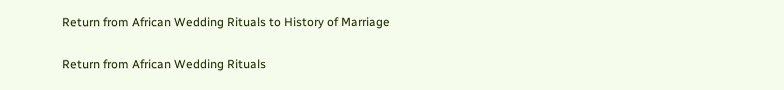Return from African Wedding Rituals to History of Marriage

Return from African Wedding Rituals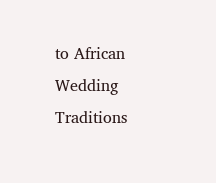to African Wedding Traditions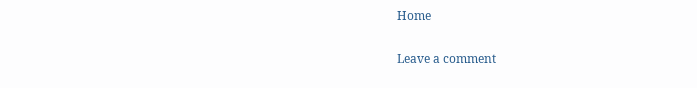Home

Leave a comment